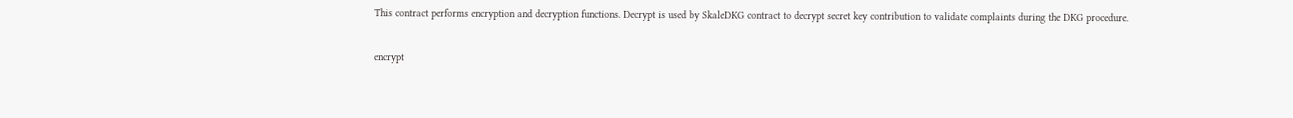This contract performs encryption and decryption functions. Decrypt is used by SkaleDKG contract to decrypt secret key contribution to validate complaints during the DKG procedure.

encrypt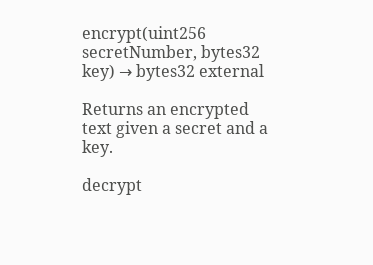encrypt(uint256 secretNumber, bytes32 key) → bytes32 external

Returns an encrypted text given a secret and a key.

decrypt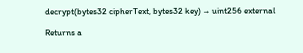decrypt(bytes32 cipherText, bytes32 key) → uint256 external

Returns a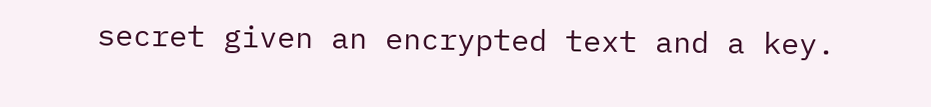secret given an encrypted text and a key.